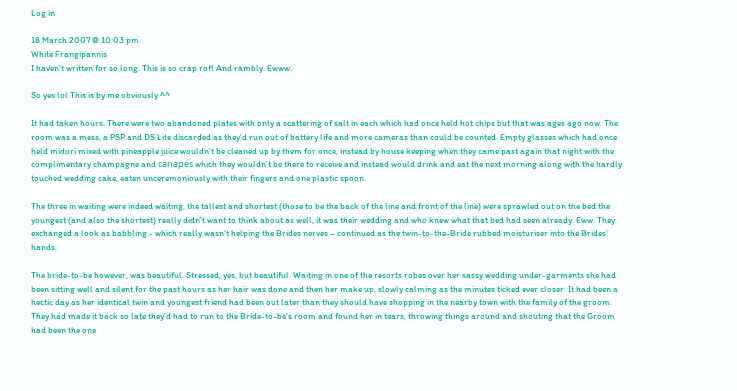Log in

18 March 2007 @ 10:03 pm
White Frangipannis
I haven't written for so long. This is so crap rofl And rambly. Ewww.

So yes lol This is by me obviously ^^

It had taken hours. There were two abandoned plates with only a scattering of salt in each which had once held hot chips but that was ages ago now. The room was a mess, a PSP and DS Lite discarded as they’d run out of battery life and more cameras than could be counted. Empty glasses which had once held midori mixed with pineapple juice wouldn't be cleaned up by them for once, instead by house keeping when they came past again that night with the complimentary champagne and canapés which they wouldn’t be there to receive and instead would drink and eat the next morning along with the hardly touched wedding cake, eaten unceremoniously with their fingers and one plastic spoon.

The three in waiting were indeed waiting, the tallest and shortest (those to be the back of the line and front of the line) were sprawled out on the bed the youngest (and also the shortest) really didn't want to think about as well, it was their wedding and who knew what that bed had seen already. Eww. They exchanged a look as babbling - which really wasn’t helping the Brides nerves – continued as the twin-to-the-Bride rubbed moisturiser into the Brides’ hands.

The bride-to-be however, was beautiful. Stressed, yes, but beautiful. Waiting in one of the resorts robes over her sassy wedding under-garments she had been sitting well and silent for the past hours as her hair was done and then her make up, slowly calming as the minutes ticked ever closer. It had been a hectic day as her identical twin and youngest friend had been out later than they should have shopping in the nearby town with the family of the groom. They had made it back so late they'd had to run to the Bride-to-be's room and found her in tears, throwing things around and shouting that the Groom had been the one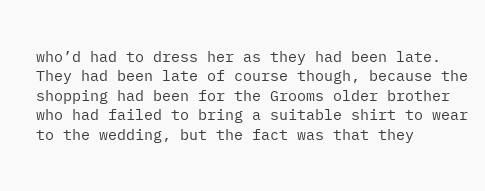who’d had to dress her as they had been late. They had been late of course though, because the shopping had been for the Grooms older brother who had failed to bring a suitable shirt to wear to the wedding, but the fact was that they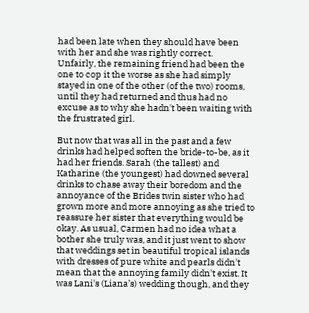had been late when they should have been with her and she was rightly correct.
Unfairly, the remaining friend had been the one to cop it the worse as she had simply stayed in one of the other (of the two) rooms, until they had returned and thus had no excuse as to why she hadn't been waiting with the frustrated girl.

But now that was all in the past and a few drinks had helped soften the bride-to-be, as it had her friends. Sarah (the tallest) and Katharine (the youngest) had downed several drinks to chase away their boredom and the annoyance of the Brides twin sister who had grown more and more annoying as she tried to reassure her sister that everything would be okay. As usual, Carmen had no idea what a bother she truly was, and it just went to show that weddings set in beautiful tropical islands with dresses of pure white and pearls didn't mean that the annoying family didn't exist. It was Lani's (Liana’s) wedding though, and they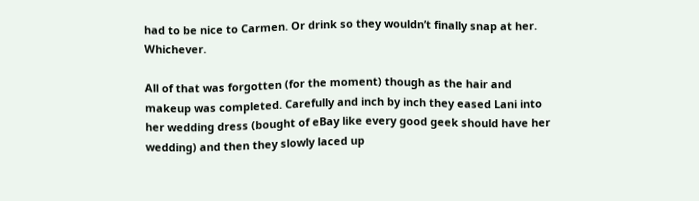had to be nice to Carmen. Or drink so they wouldn’t finally snap at her. Whichever.

All of that was forgotten (for the moment) though as the hair and makeup was completed. Carefully and inch by inch they eased Lani into her wedding dress (bought of eBay like every good geek should have her wedding) and then they slowly laced up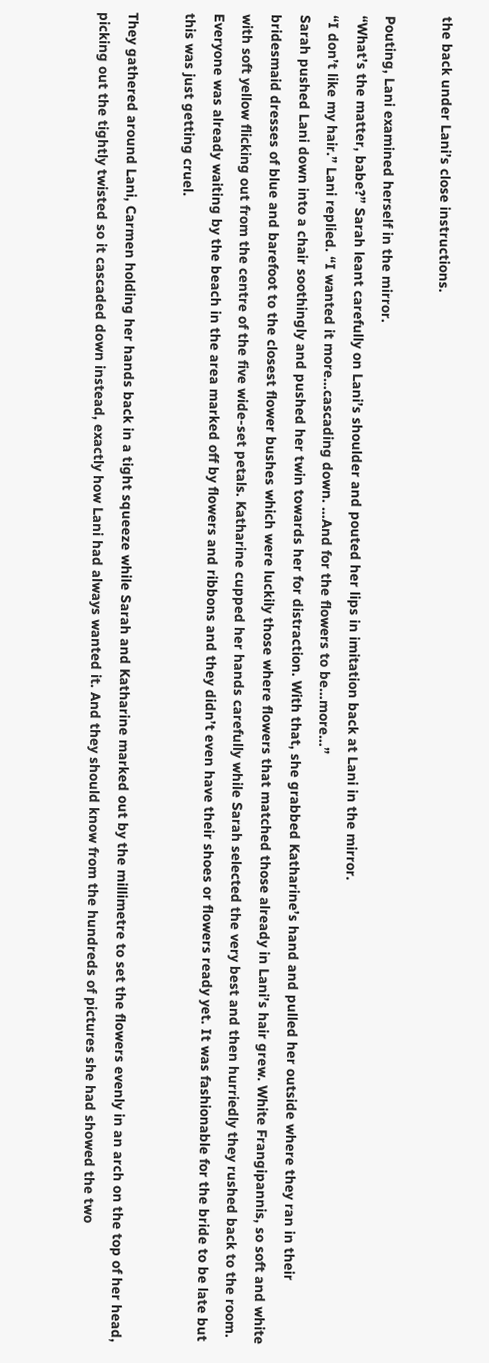the back under Lani’s close instructions.

Pouting, Lani examined herself in the mirror.
“What’s the matter, babe?” Sarah leant carefully on Lani’s shoulder and pouted her lips in imitation back at Lani in the mirror.
“I don’t like my hair.” Lani replied. “I wanted it more…cascading down. …And for the flowers to be…more…”
Sarah pushed Lani down into a chair soothingly and pushed her twin towards her for distraction. With that, she grabbed Katharine’s hand and pulled her outside where they ran in their bridesmaid dresses of blue and barefoot to the closest flower bushes which were luckily those where flowers that matched those already in Lani’s hair grew. White Frangipannis, so soft and white with soft yellow flicking out from the centre of the five wide-set petals. Katharine cupped her hands carefully while Sarah selected the very best and then hurriedly they rushed back to the room. Everyone was already waiting by the beach in the area marked off by flowers and ribbons and they didn’t even have their shoes or flowers ready yet. It was fashionable for the bride to be late but this was just getting cruel.

They gathered around Lani, Carmen holding her hands back in a tight squeeze while Sarah and Katharine marked out by the millimetre to set the flowers evenly in an arch on the top of her head, picking out the tightly twisted so it cascaded down instead, exactly how Lani had always wanted it. And they should know from the hundreds of pictures she had showed the two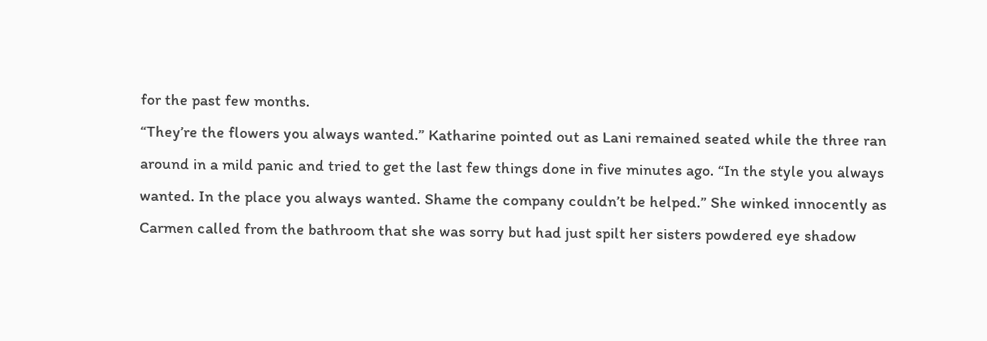for the past few months.
“They’re the flowers you always wanted.” Katharine pointed out as Lani remained seated while the three ran around in a mild panic and tried to get the last few things done in five minutes ago. “In the style you always wanted. In the place you always wanted. Shame the company couldn’t be helped.” She winked innocently as Carmen called from the bathroom that she was sorry but had just spilt her sisters powdered eye shadow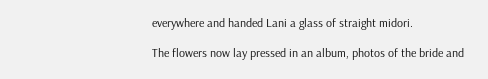everywhere and handed Lani a glass of straight midori.

The flowers now lay pressed in an album, photos of the bride and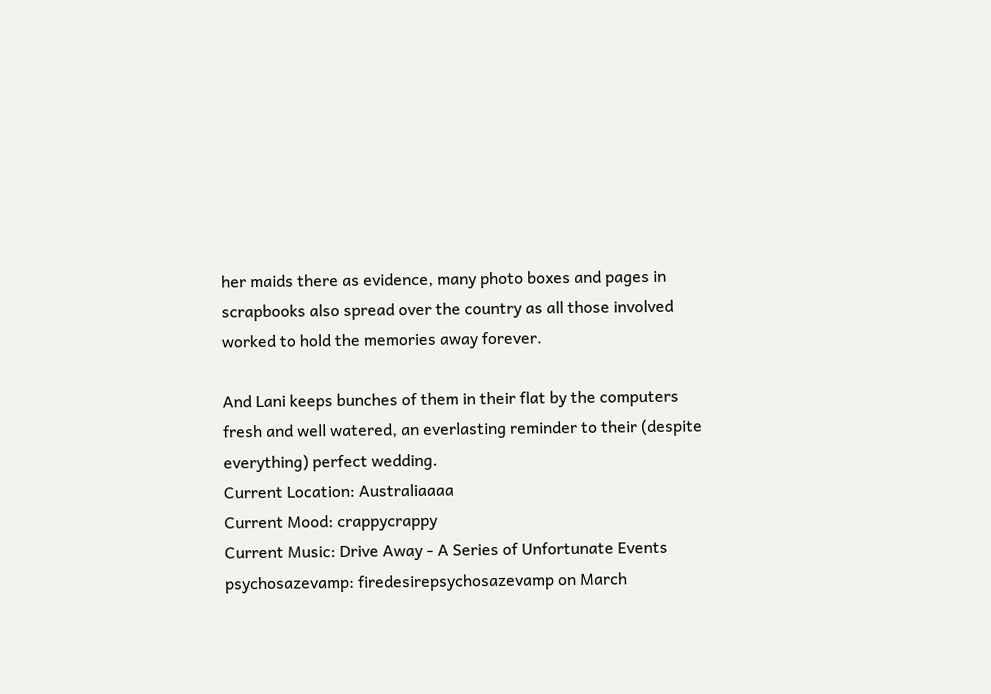her maids there as evidence, many photo boxes and pages in scrapbooks also spread over the country as all those involved worked to hold the memories away forever.

And Lani keeps bunches of them in their flat by the computers fresh and well watered, an everlasting reminder to their (despite everything) perfect wedding.
Current Location: Australiaaaa
Current Mood: crappycrappy
Current Music: Drive Away - A Series of Unfortunate Events
psychosazevamp: firedesirepsychosazevamp on March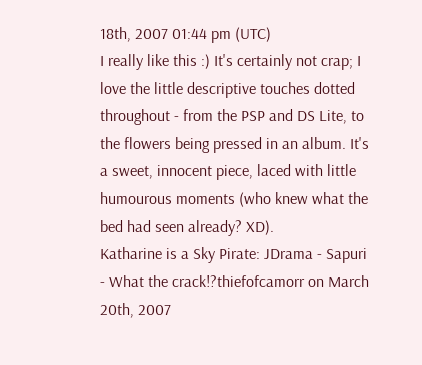18th, 2007 01:44 pm (UTC)
I really like this :) It's certainly not crap; I love the little descriptive touches dotted throughout - from the PSP and DS Lite, to the flowers being pressed in an album. It's a sweet, innocent piece, laced with little humourous moments (who knew what the bed had seen already? XD).
Katharine is a Sky Pirate: JDrama - Sapuri - What the crack!?thiefofcamorr on March 20th, 2007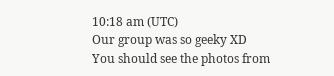10:18 am (UTC)
Our group was so geeky XD You should see the photos from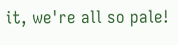it, we're all so pale!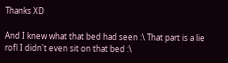Thanks XD

And I knew what that bed had seen :\ That part is a lie rofl I didn't even sit on that bed :\